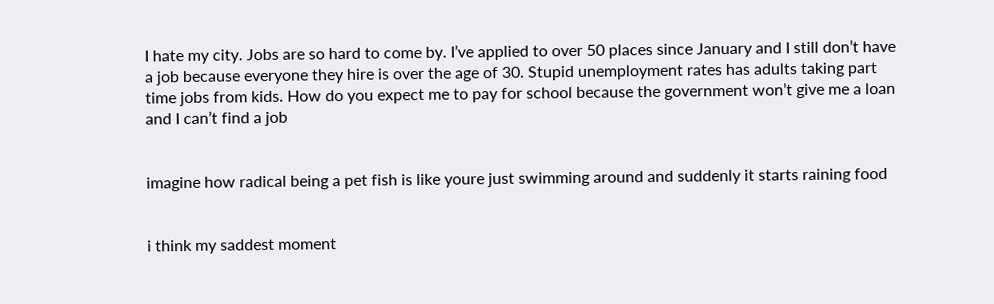I hate my city. Jobs are so hard to come by. I’ve applied to over 50 places since January and I still don’t have a job because everyone they hire is over the age of 30. Stupid unemployment rates has adults taking part time jobs from kids. How do you expect me to pay for school because the government won’t give me a loan and I can’t find a job


imagine how radical being a pet fish is like youre just swimming around and suddenly it starts raining food


i think my saddest moment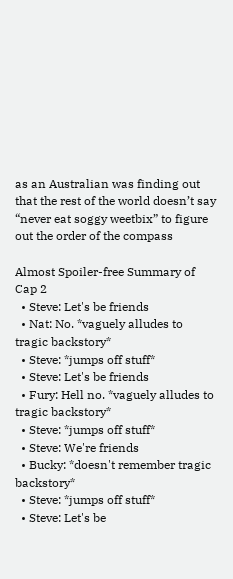as an Australian was finding out that the rest of the world doesn’t say “never eat soggy weetbix” to figure out the order of the compass

Almost Spoiler-free Summary of Cap 2
  • Steve: Let's be friends
  • Nat: No. *vaguely alludes to tragic backstory*
  • Steve: *jumps off stuff*
  • Steve: Let's be friends
  • Fury: Hell no. *vaguely alludes to tragic backstory*
  • Steve: *jumps off stuff*
  • Steve: We're friends
  • Bucky: *doesn't remember tragic backstory*
  • Steve: *jumps off stuff*
  • Steve: Let's be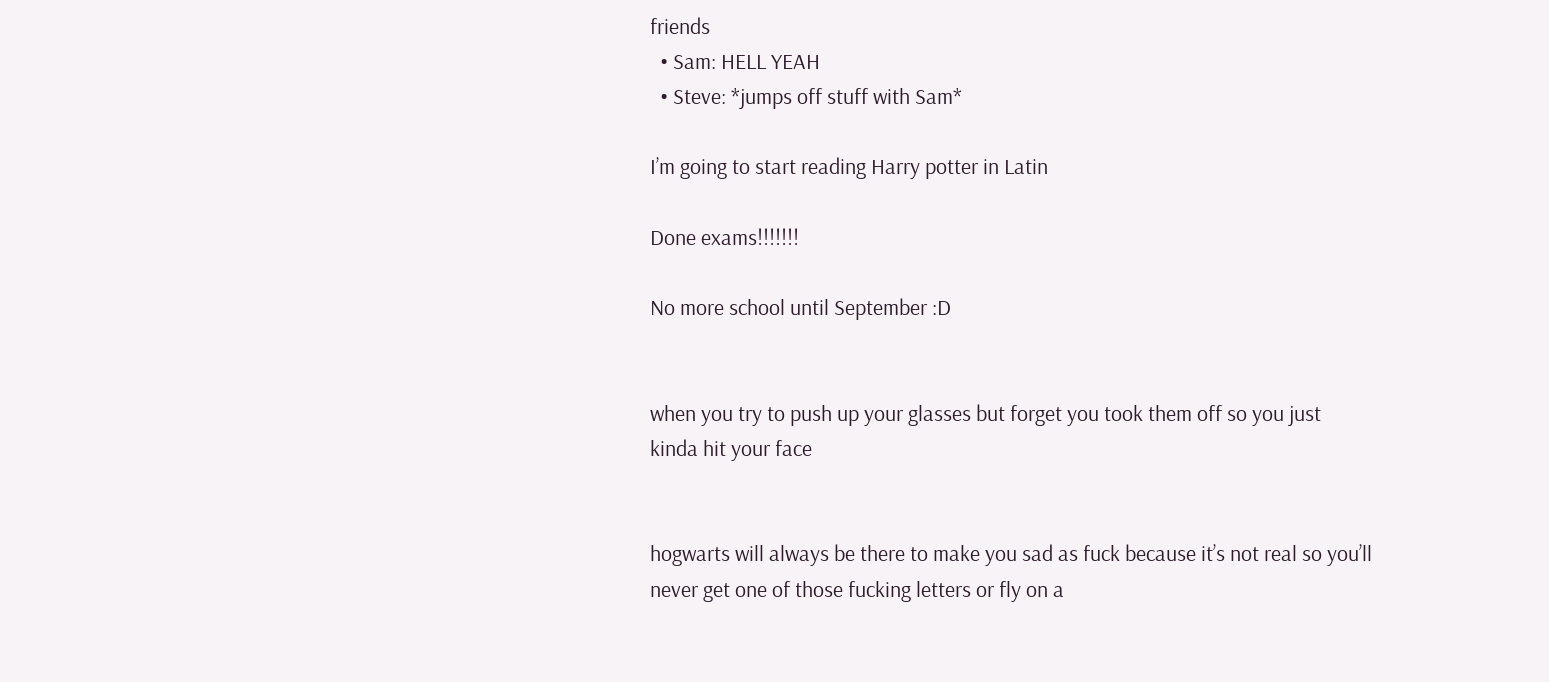friends
  • Sam: HELL YEAH
  • Steve: *jumps off stuff with Sam*

I’m going to start reading Harry potter in Latin

Done exams!!!!!!!

No more school until September :D


when you try to push up your glasses but forget you took them off so you just kinda hit your face


hogwarts will always be there to make you sad as fuck because it’s not real so you’ll never get one of those fucking letters or fly on a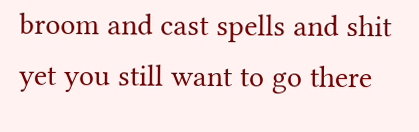broom and cast spells and shit yet you still want to go there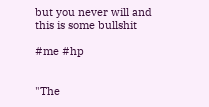but you never will and this is some bullshit

#me #hp


"The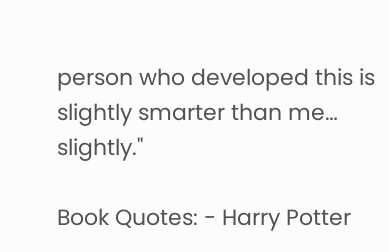person who developed this is slightly smarter than me… slightly."

Book Quotes: - Harry Potter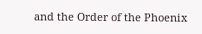and the Order of the Phoenix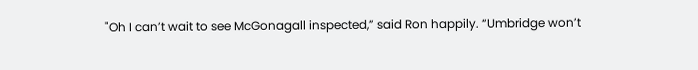"Oh I can’t wait to see McGonagall inspected,” said Ron happily. “Umbridge won’t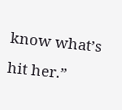know what’s hit her.”